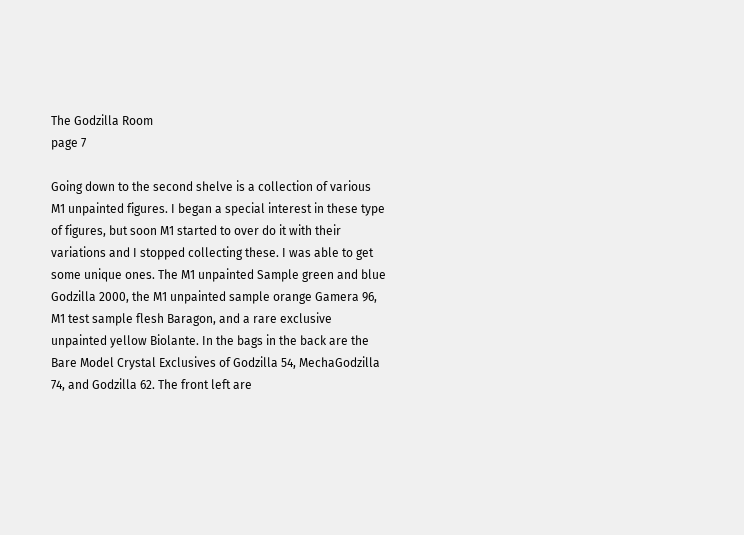The Godzilla Room
page 7

Going down to the second shelve is a collection of various M1 unpainted figures. I began a special interest in these type of figures, but soon M1 started to over do it with their variations and I stopped collecting these. I was able to get some unique ones. The M1 unpainted Sample green and blue Godzilla 2000, the M1 unpainted sample orange Gamera 96, M1 test sample flesh Baragon, and a rare exclusive unpainted yellow Biolante. In the bags in the back are the Bare Model Crystal Exclusives of Godzilla 54, MechaGodzilla 74, and Godzilla 62. The front left are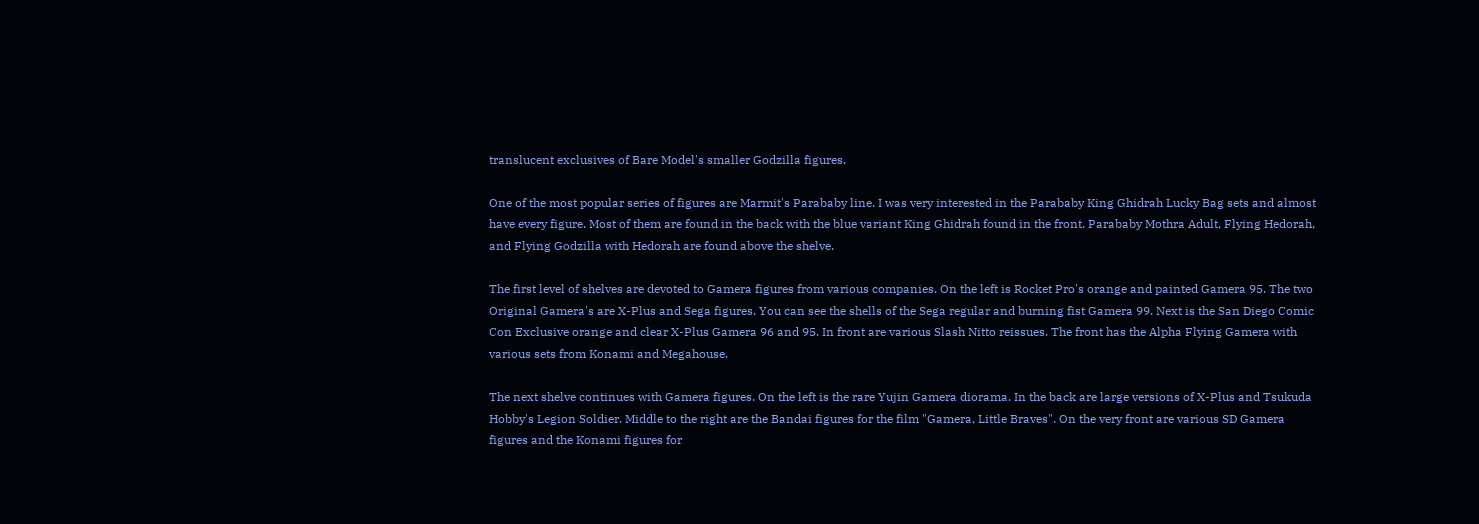translucent exclusives of Bare Model's smaller Godzilla figures.

One of the most popular series of figures are Marmit's Parababy line. I was very interested in the Parababy King Ghidrah Lucky Bag sets and almost have every figure. Most of them are found in the back with the blue variant King Ghidrah found in the front. Parababy Mothra Adult, Flying Hedorah, and Flying Godzilla with Hedorah are found above the shelve.

The first level of shelves are devoted to Gamera figures from various companies. On the left is Rocket Pro's orange and painted Gamera 95. The two Original Gamera's are X-Plus and Sega figures. You can see the shells of the Sega regular and burning fist Gamera 99. Next is the San Diego Comic Con Exclusive orange and clear X-Plus Gamera 96 and 95. In front are various Slash Nitto reissues. The front has the Alpha Flying Gamera with various sets from Konami and Megahouse.

The next shelve continues with Gamera figures. On the left is the rare Yujin Gamera diorama. In the back are large versions of X-Plus and Tsukuda Hobby's Legion Soldier. Middle to the right are the Bandai figures for the film "Gamera, Little Braves". On the very front are various SD Gamera figures and the Konami figures for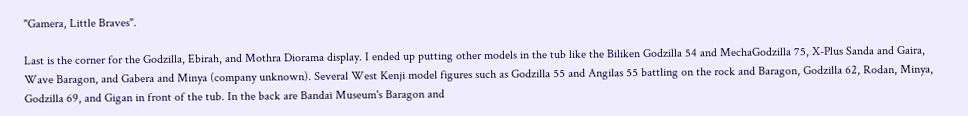"Gamera, Little Braves".

Last is the corner for the Godzilla, Ebirah, and Mothra Diorama display. I ended up putting other models in the tub like the Biliken Godzilla 54 and MechaGodzilla 75, X-Plus Sanda and Gaira, Wave Baragon, and Gabera and Minya (company unknown). Several West Kenji model figures such as Godzilla 55 and Angilas 55 battling on the rock and Baragon, Godzilla 62, Rodan, Minya, Godzilla 69, and Gigan in front of the tub. In the back are Bandai Museum's Baragon and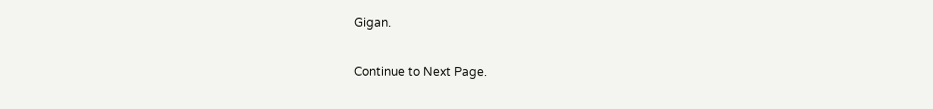Gigan.

Continue to Next Page.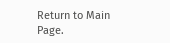Return to Main Page.